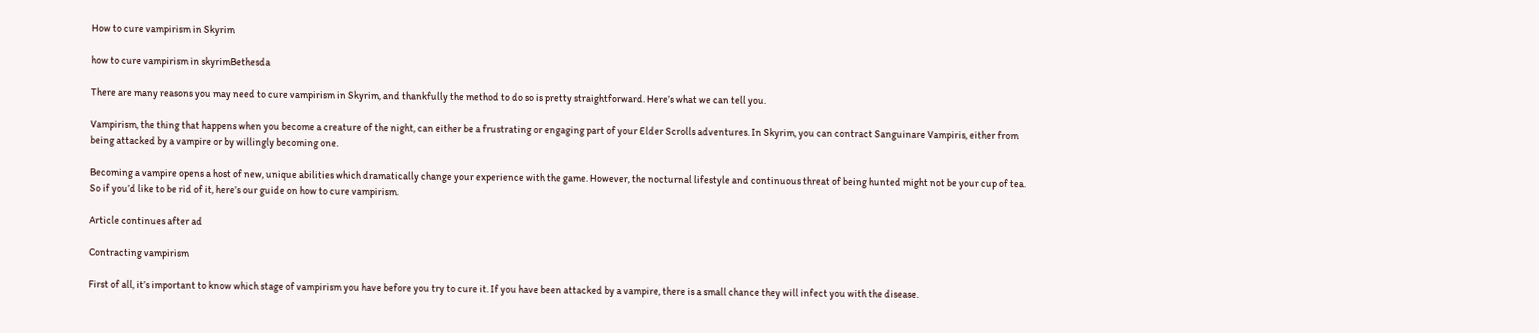How to cure vampirism in Skyrim

how to cure vampirism in skyrimBethesda

There are many reasons you may need to cure vampirism in Skyrim, and thankfully the method to do so is pretty straightforward. Here’s what we can tell you.

Vampirism, the thing that happens when you become a creature of the night, can either be a frustrating or engaging part of your Elder Scrolls adventures. In Skyrim, you can contract Sanguinare Vampiris, either from being attacked by a vampire or by willingly becoming one.

Becoming a vampire opens a host of new, unique abilities which dramatically change your experience with the game. However, the nocturnal lifestyle and continuous threat of being hunted might not be your cup of tea. So if you’d like to be rid of it, here’s our guide on how to cure vampirism.

Article continues after ad

Contracting vampirism

First of all, it’s important to know which stage of vampirism you have before you try to cure it. If you have been attacked by a vampire, there is a small chance they will infect you with the disease.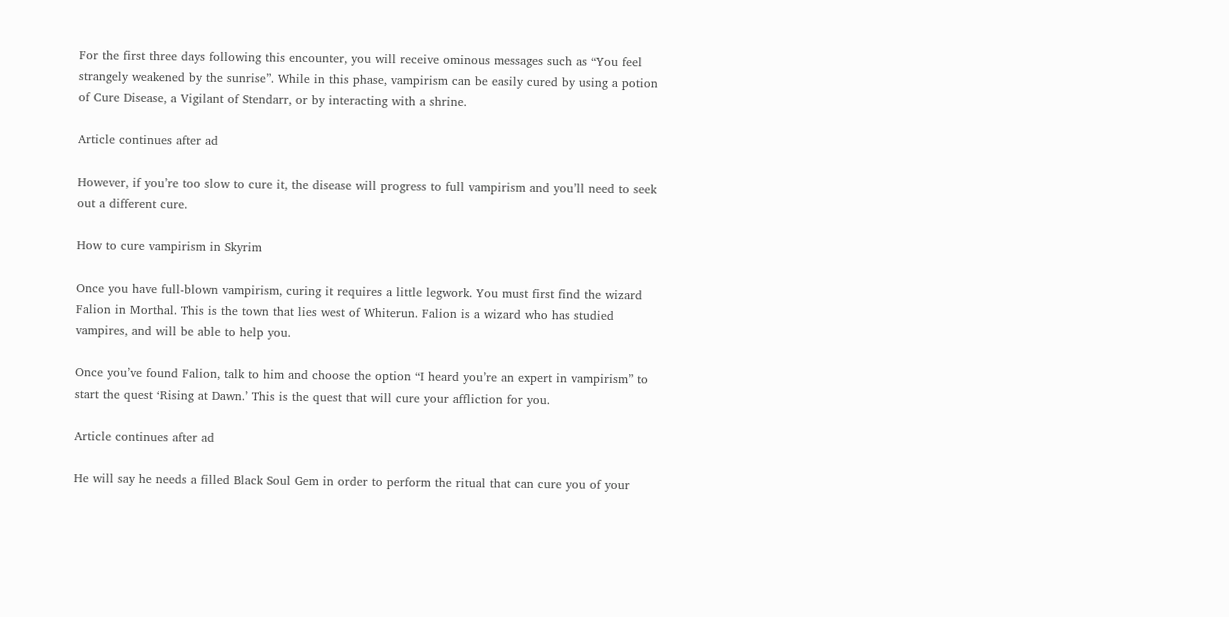For the first three days following this encounter, you will receive ominous messages such as “You feel strangely weakened by the sunrise”. While in this phase, vampirism can be easily cured by using a potion of Cure Disease, a Vigilant of Stendarr, or by interacting with a shrine.

Article continues after ad

However, if you’re too slow to cure it, the disease will progress to full vampirism and you’ll need to seek out a different cure.

How to cure vampirism in Skyrim

Once you have full-blown vampirism, curing it requires a little legwork. You must first find the wizard Falion in Morthal. This is the town that lies west of Whiterun. Falion is a wizard who has studied vampires, and will be able to help you.

Once you’ve found Falion, talk to him and choose the option “I heard you’re an expert in vampirism” to start the quest ‘Rising at Dawn.’ This is the quest that will cure your affliction for you.

Article continues after ad

He will say he needs a filled Black Soul Gem in order to perform the ritual that can cure you of your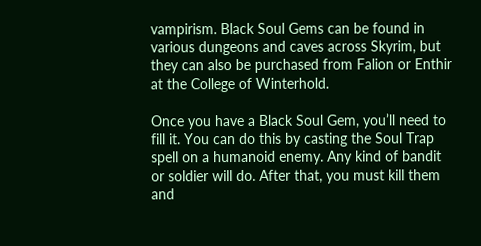vampirism. Black Soul Gems can be found in various dungeons and caves across Skyrim, but they can also be purchased from Falion or Enthir at the College of Winterhold.

Once you have a Black Soul Gem, you’ll need to fill it. You can do this by casting the Soul Trap spell on a humanoid enemy. Any kind of bandit or soldier will do. After that, you must kill them and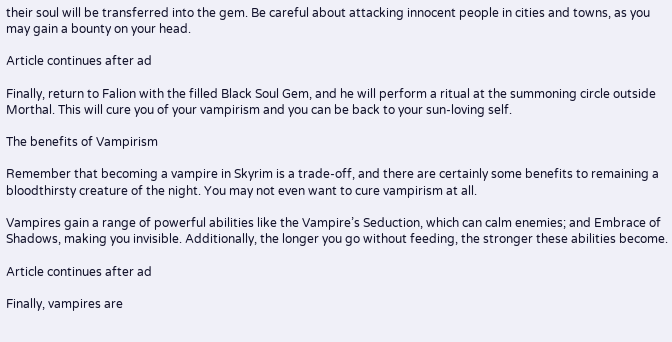their soul will be transferred into the gem. Be careful about attacking innocent people in cities and towns, as you may gain a bounty on your head.

Article continues after ad

Finally, return to Falion with the filled Black Soul Gem, and he will perform a ritual at the summoning circle outside Morthal. This will cure you of your vampirism and you can be back to your sun-loving self.

The benefits of Vampirism

Remember that becoming a vampire in Skyrim is a trade-off, and there are certainly some benefits to remaining a bloodthirsty creature of the night. You may not even want to cure vampirism at all.

Vampires gain a range of powerful abilities like the Vampire’s Seduction, which can calm enemies; and Embrace of Shadows, making you invisible. Additionally, the longer you go without feeding, the stronger these abilities become.

Article continues after ad

Finally, vampires are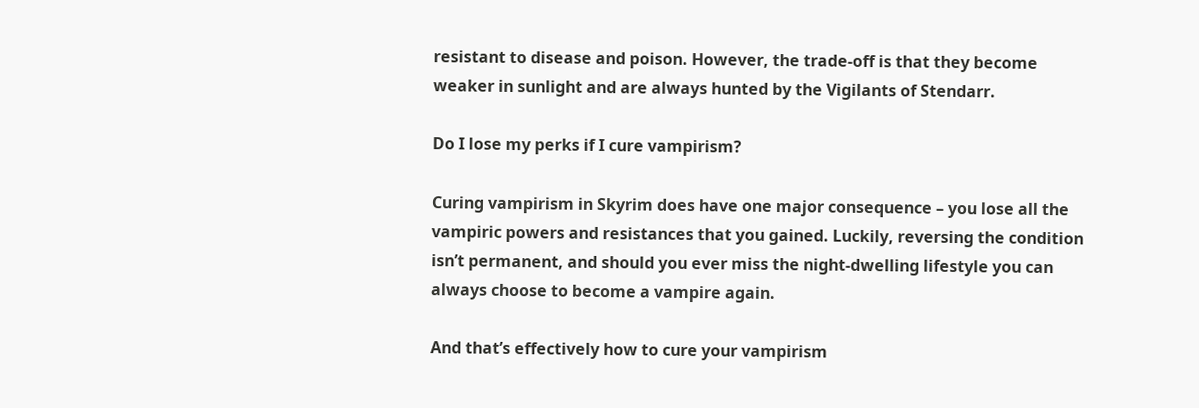resistant to disease and poison. However, the trade-off is that they become weaker in sunlight and are always hunted by the Vigilants of Stendarr.

Do I lose my perks if I cure vampirism?

Curing vampirism in Skyrim does have one major consequence – you lose all the vampiric powers and resistances that you gained. Luckily, reversing the condition isn’t permanent, and should you ever miss the night-dwelling lifestyle you can always choose to become a vampire again.

And that’s effectively how to cure your vampirism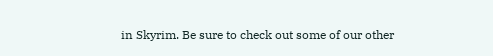in Skyrim. Be sure to check out some of our other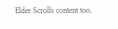Elder Scrolls content too.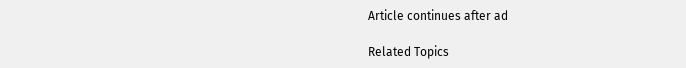Article continues after ad

Related Topics